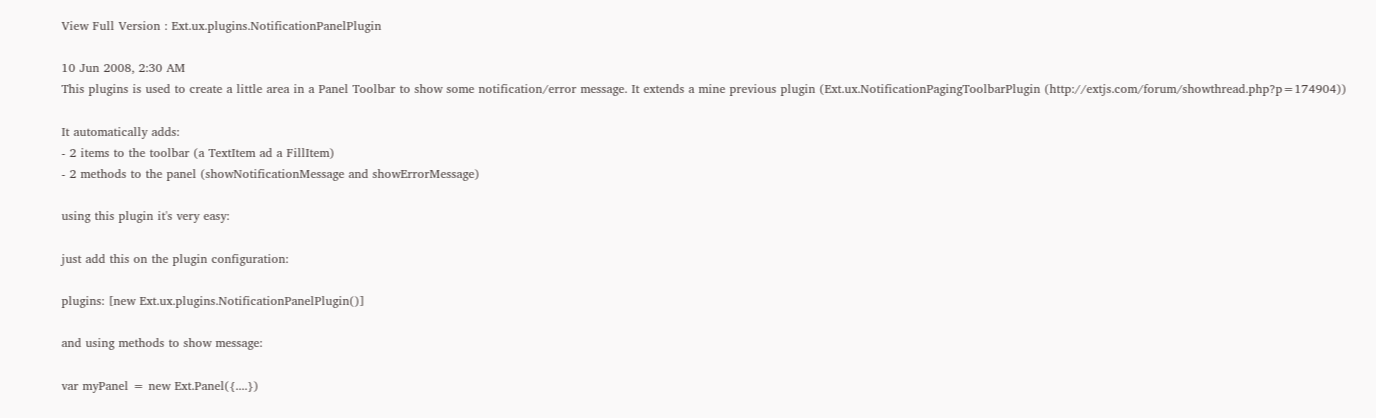View Full Version : Ext.ux.plugins.NotificationPanelPlugin

10 Jun 2008, 2:30 AM
This plugins is used to create a little area in a Panel Toolbar to show some notification/error message. It extends a mine previous plugin (Ext.ux.NotificationPagingToolbarPlugin (http://extjs.com/forum/showthread.php?p=174904))

It automatically adds:
- 2 items to the toolbar (a TextItem ad a FillItem)
- 2 methods to the panel (showNotificationMessage and showErrorMessage)

using this plugin it's very easy:

just add this on the plugin configuration:

plugins: [new Ext.ux.plugins.NotificationPanelPlugin()]

and using methods to show message:

var myPanel = new Ext.Panel({....})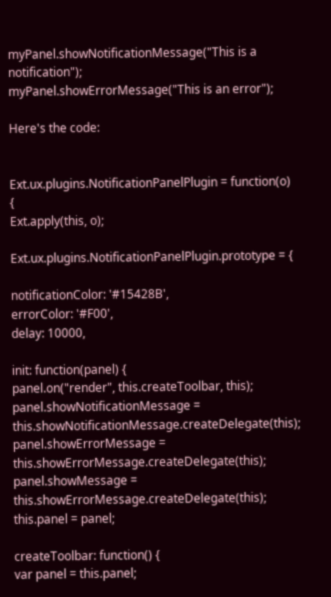myPanel.showNotificationMessage("This is a notification");
myPanel.showErrorMessage("This is an error");

Here's the code:


Ext.ux.plugins.NotificationPanelPlugin = function(o) {
Ext.apply(this, o);

Ext.ux.plugins.NotificationPanelPlugin.prototype = {

notificationColor: '#15428B',
errorColor: '#F00',
delay: 10000,

init: function(panel) {
panel.on("render", this.createToolbar, this);
panel.showNotificationMessage = this.showNotificationMessage.createDelegate(this);
panel.showErrorMessage = this.showErrorMessage.createDelegate(this);
panel.showMessage = this.showErrorMessage.createDelegate(this);
this.panel = panel;

createToolbar: function() {
var panel = this.panel;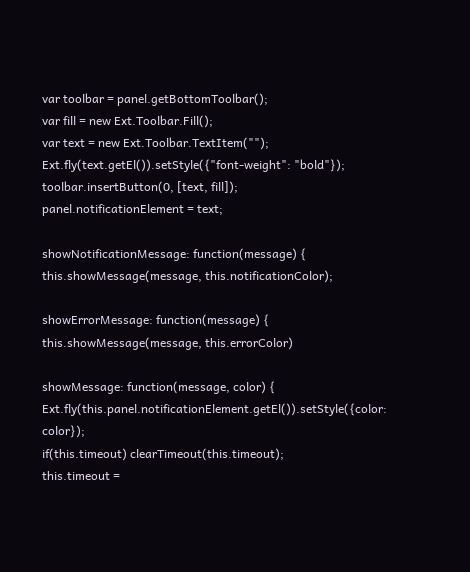var toolbar = panel.getBottomToolbar();
var fill = new Ext.Toolbar.Fill();
var text = new Ext.Toolbar.TextItem("");
Ext.fly(text.getEl()).setStyle({"font-weight": "bold"});
toolbar.insertButton(0, [text, fill]);
panel.notificationElement = text;

showNotificationMessage: function(message) {
this.showMessage(message, this.notificationColor);

showErrorMessage: function(message) {
this.showMessage(message, this.errorColor)

showMessage: function(message, color) {
Ext.fly(this.panel.notificationElement.getEl()).setStyle({color: color});
if(this.timeout) clearTimeout(this.timeout);
this.timeout =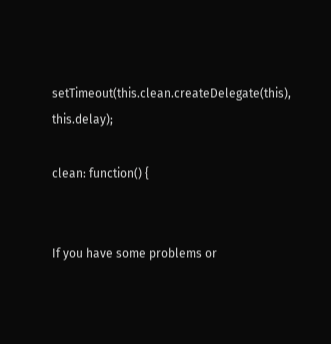setTimeout(this.clean.createDelegate(this), this.delay);

clean: function() {


If you have some problems or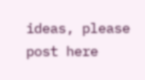ideas, please post here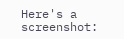Here's a screenshot: